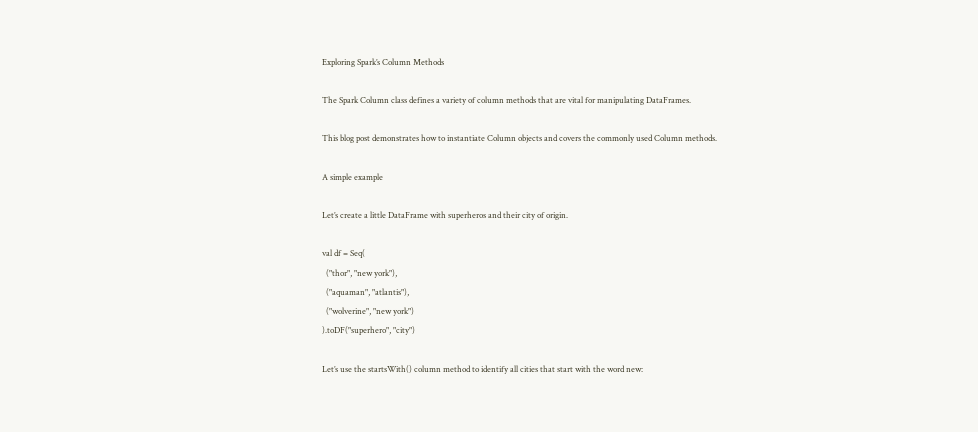Exploring Spark’s Column Methods

The Spark Column class defines a variety of column methods that are vital for manipulating DataFrames.

This blog post demonstrates how to instantiate Column objects and covers the commonly used Column methods.

A simple example

Let’s create a little DataFrame with superheros and their city of origin.

val df = Seq(
  ("thor", "new york"),
  ("aquaman", "atlantis"),
  ("wolverine", "new york")
).toDF("superhero", "city")

Let’s use the startsWith() column method to identify all cities that start with the word new: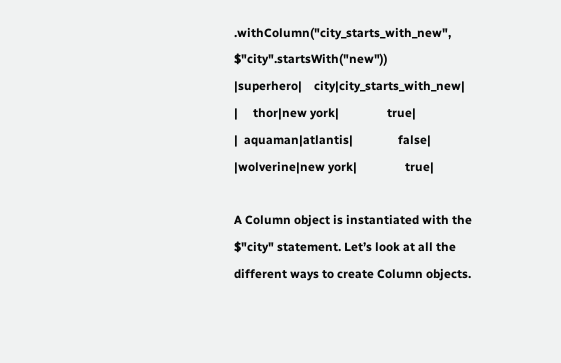.withColumn("city_starts_with_new", $"city".startsWith("new"))
|superhero|    city|city_starts_with_new|
|     thor|new york|                true|
|  aquaman|atlantis|               false|
|wolverine|new york|                true|

A Column object is instantiated with the $"city" statement. Let’s look at all the different ways to create Column objects.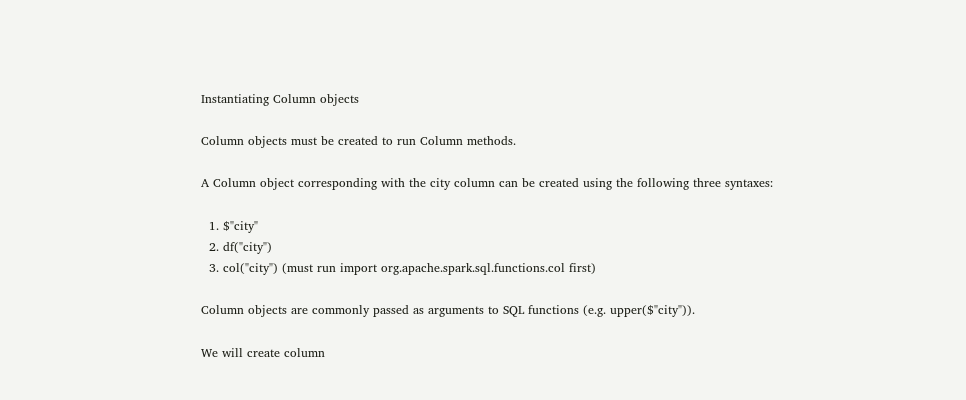Instantiating Column objects

Column objects must be created to run Column methods.

A Column object corresponding with the city column can be created using the following three syntaxes:

  1. $"city"
  2. df("city")
  3. col("city") (must run import org.apache.spark.sql.functions.col first)

Column objects are commonly passed as arguments to SQL functions (e.g. upper($"city")).

We will create column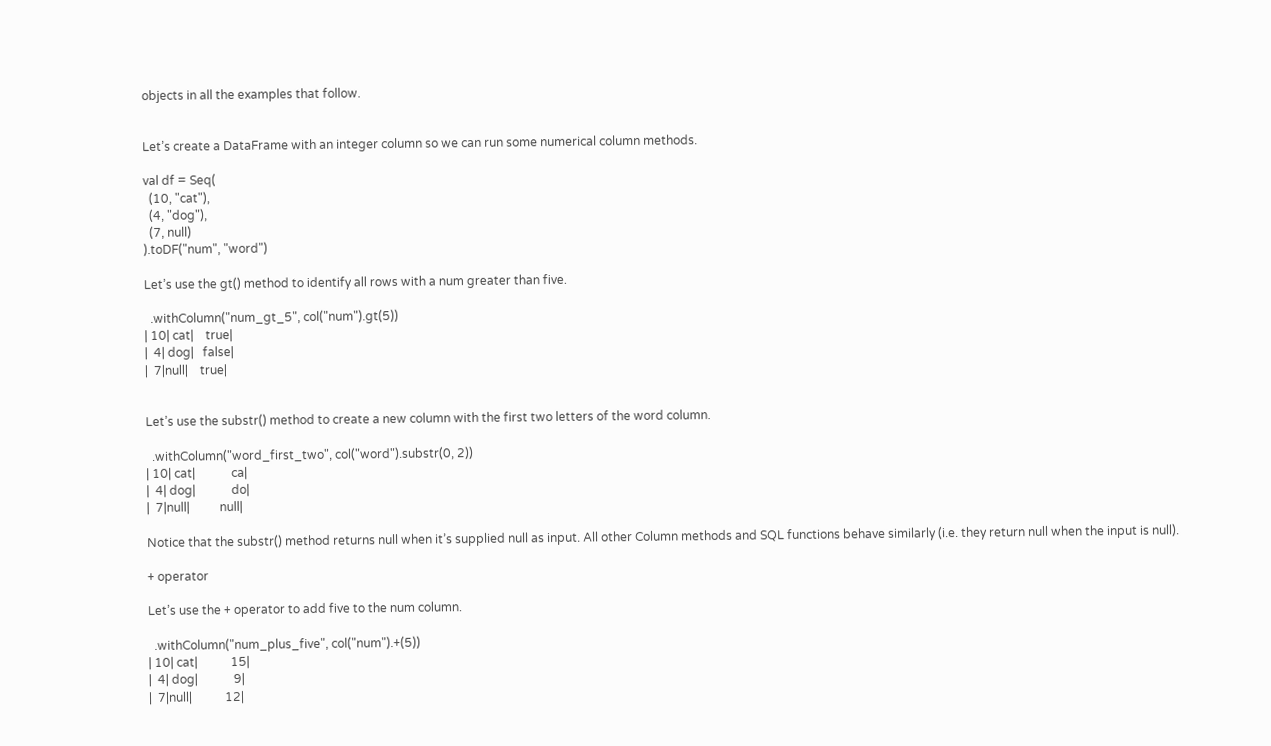objects in all the examples that follow.


Let’s create a DataFrame with an integer column so we can run some numerical column methods.

val df = Seq(
  (10, "cat"),
  (4, "dog"),
  (7, null)
).toDF("num", "word")

Let’s use the gt() method to identify all rows with a num greater than five.

  .withColumn("num_gt_5", col("num").gt(5))
| 10| cat|    true|
|  4| dog|   false|
|  7|null|    true|


Let’s use the substr() method to create a new column with the first two letters of the word column.

  .withColumn("word_first_two", col("word").substr(0, 2))
| 10| cat|            ca|
|  4| dog|            do|
|  7|null|          null|

Notice that the substr() method returns null when it’s supplied null as input. All other Column methods and SQL functions behave similarly (i.e. they return null when the input is null).

+ operator

Let’s use the + operator to add five to the num column.

  .withColumn("num_plus_five", col("num").+(5))
| 10| cat|           15|
|  4| dog|            9|
|  7|null|           12|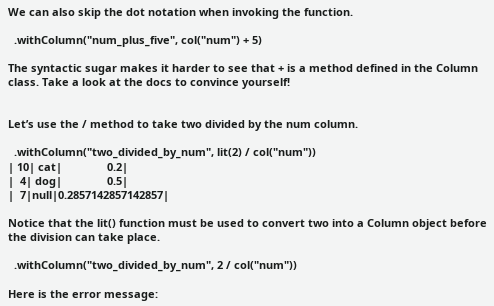We can also skip the dot notation when invoking the function.

  .withColumn("num_plus_five", col("num") + 5)

The syntactic sugar makes it harder to see that + is a method defined in the Column class. Take a look at the docs to convince yourself!


Let’s use the / method to take two divided by the num column.

  .withColumn("two_divided_by_num", lit(2) / col("num"))
| 10| cat|               0.2|
|  4| dog|               0.5|
|  7|null|0.2857142857142857|

Notice that the lit() function must be used to convert two into a Column object before the division can take place.

  .withColumn("two_divided_by_num", 2 / col("num"))

Here is the error message: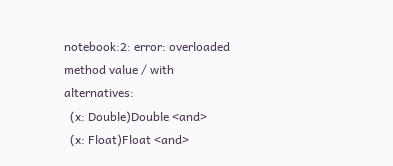notebook:2: error: overloaded method value / with alternatives:
  (x: Double)Double <and>
  (x: Float)Float <and>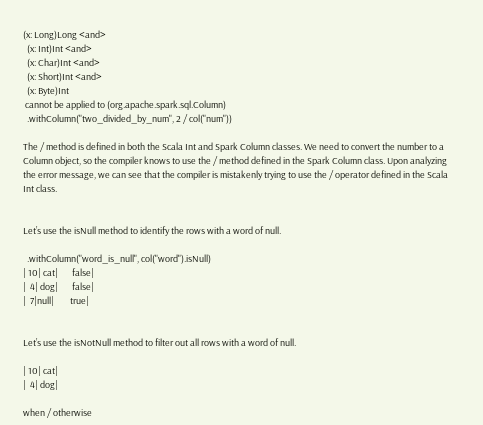(x: Long)Long <and>
  (x: Int)Int <and>
  (x: Char)Int <and>
  (x: Short)Int <and>
  (x: Byte)Int
 cannot be applied to (org.apache.spark.sql.Column)
  .withColumn("two_divided_by_num", 2 / col("num"))

The / method is defined in both the Scala Int and Spark Column classes. We need to convert the number to a Column object, so the compiler knows to use the / method defined in the Spark Column class. Upon analyzing the error message, we can see that the compiler is mistakenly trying to use the / operator defined in the Scala Int class.


Let’s use the isNull method to identify the rows with a word of null.

  .withColumn("word_is_null", col("word").isNull)
| 10| cat|       false|
|  4| dog|       false|
|  7|null|        true|


Let’s use the isNotNull method to filter out all rows with a word of null.

| 10| cat|
|  4| dog|

when / otherwise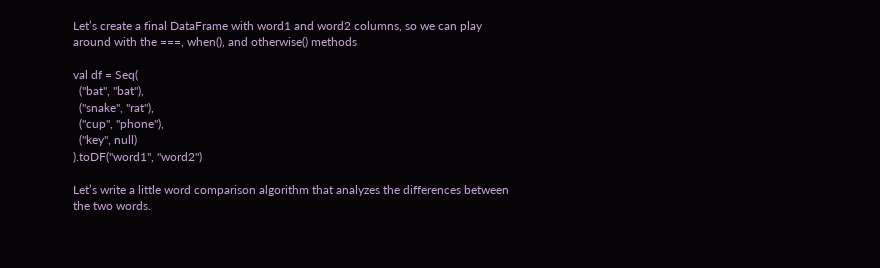Let’s create a final DataFrame with word1 and word2 columns, so we can play around with the ===, when(), and otherwise() methods

val df = Seq(
  ("bat", "bat"),
  ("snake", "rat"),
  ("cup", "phone"),
  ("key", null)
).toDF("word1", "word2")

Let’s write a little word comparison algorithm that analyzes the differences between the two words.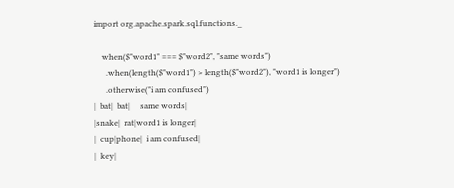import org.apache.spark.sql.functions._

    when($"word1" === $"word2", "same words")
      .when(length($"word1") > length($"word2"), "word1 is longer")
      .otherwise("i am confused")
|  bat|  bat|     same words|
|snake|  rat|word1 is longer|
|  cup|phone|  i am confused|
|  key|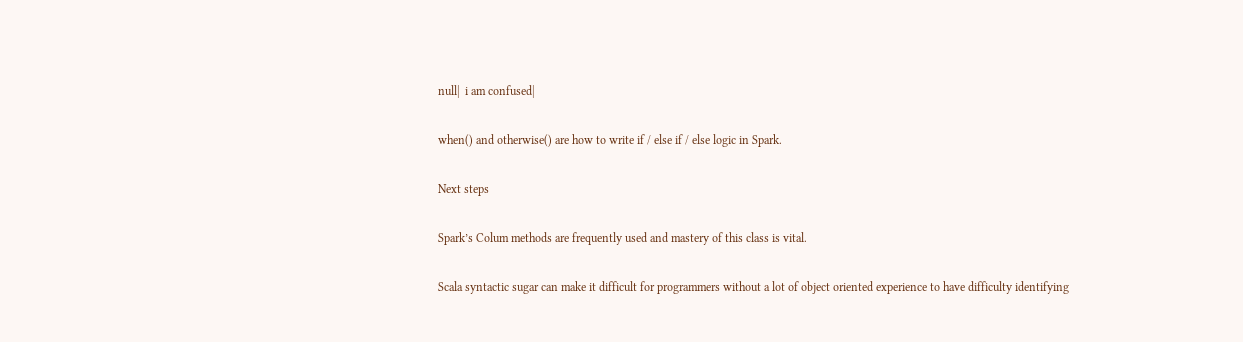null|  i am confused|

when() and otherwise() are how to write if / else if / else logic in Spark.

Next steps

Spark’s Colum methods are frequently used and mastery of this class is vital.

Scala syntactic sugar can make it difficult for programmers without a lot of object oriented experience to have difficulty identifying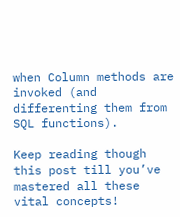when Column methods are invoked (and differenting them from SQL functions).

Keep reading though this post till you’ve mastered all these vital concepts!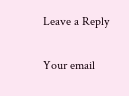Leave a Reply

Your email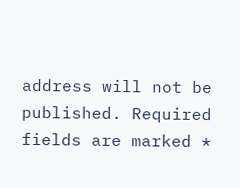address will not be published. Required fields are marked *